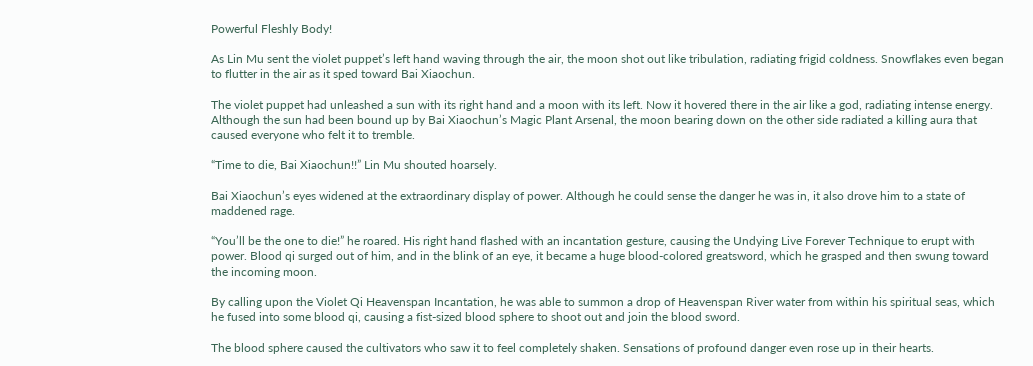Powerful Fleshly Body!

As Lin Mu sent the violet puppet’s left hand waving through the air, the moon shot out like tribulation, radiating frigid coldness. Snowflakes even began to flutter in the air as it sped toward Bai Xiaochun.

The violet puppet had unleashed a sun with its right hand and a moon with its left. Now it hovered there in the air like a god, radiating intense energy. Although the sun had been bound up by Bai Xiaochun’s Magic Plant Arsenal, the moon bearing down on the other side radiated a killing aura that caused everyone who felt it to tremble.

“Time to die, Bai Xiaochun!!” Lin Mu shouted hoarsely.

Bai Xiaochun’s eyes widened at the extraordinary display of power. Although he could sense the danger he was in, it also drove him to a state of maddened rage.

“You’ll be the one to die!” he roared. His right hand flashed with an incantation gesture, causing the Undying Live Forever Technique to erupt with power. Blood qi surged out of him, and in the blink of an eye, it became a huge blood-colored greatsword, which he grasped and then swung toward the incoming moon.

By calling upon the Violet Qi Heavenspan Incantation, he was able to summon a drop of Heavenspan River water from within his spiritual seas, which he fused into some blood qi, causing a fist-sized blood sphere to shoot out and join the blood sword.

The blood sphere caused the cultivators who saw it to feel completely shaken. Sensations of profound danger even rose up in their hearts.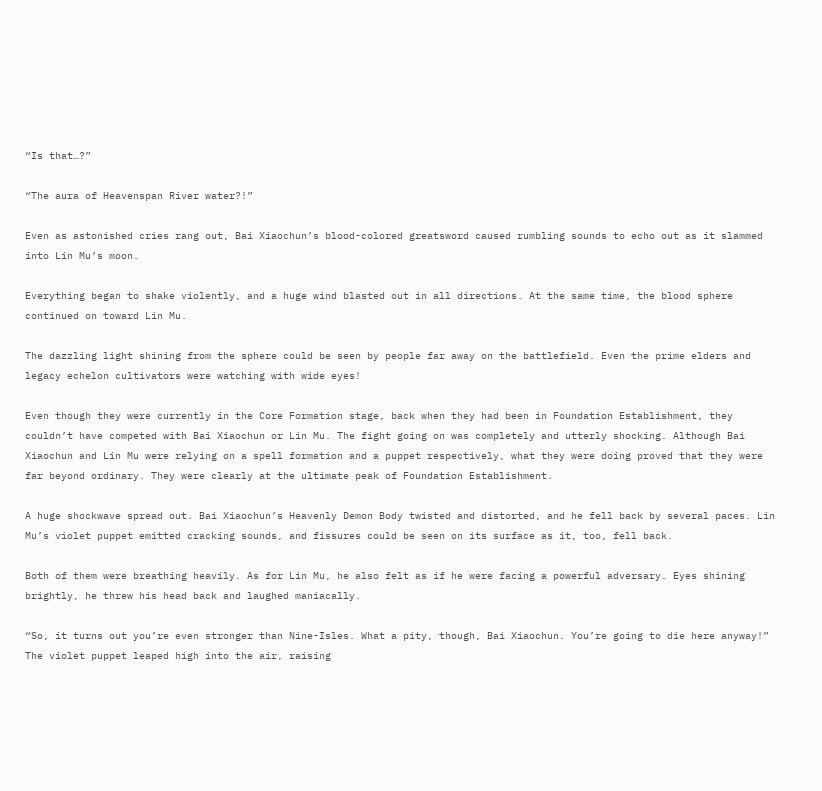“Is that…?”

“The aura of Heavenspan River water?!”

Even as astonished cries rang out, Bai Xiaochun’s blood-colored greatsword caused rumbling sounds to echo out as it slammed into Lin Mu’s moon.

Everything began to shake violently, and a huge wind blasted out in all directions. At the same time, the blood sphere continued on toward Lin Mu.

The dazzling light shining from the sphere could be seen by people far away on the battlefield. Even the prime elders and legacy echelon cultivators were watching with wide eyes!

Even though they were currently in the Core Formation stage, back when they had been in Foundation Establishment, they couldn’t have competed with Bai Xiaochun or Lin Mu. The fight going on was completely and utterly shocking. Although Bai Xiaochun and Lin Mu were relying on a spell formation and a puppet respectively, what they were doing proved that they were far beyond ordinary. They were clearly at the ultimate peak of Foundation Establishment.

A huge shockwave spread out. Bai Xiaochun’s Heavenly Demon Body twisted and distorted, and he fell back by several paces. Lin Mu’s violet puppet emitted cracking sounds, and fissures could be seen on its surface as it, too, fell back.

Both of them were breathing heavily. As for Lin Mu, he also felt as if he were facing a powerful adversary. Eyes shining brightly, he threw his head back and laughed maniacally.

“So, it turns out you’re even stronger than Nine-Isles. What a pity, though, Bai Xiaochun. You’re going to die here anyway!” The violet puppet leaped high into the air, raising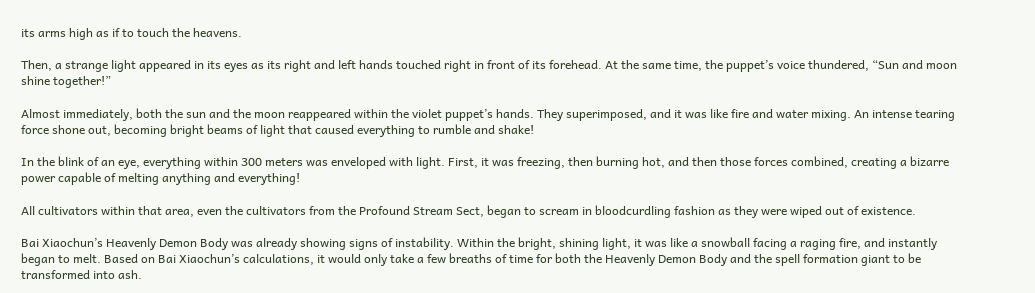its arms high as if to touch the heavens.

Then, a strange light appeared in its eyes as its right and left hands touched right in front of its forehead. At the same time, the puppet’s voice thundered, “Sun and moon shine together!”

Almost immediately, both the sun and the moon reappeared within the violet puppet’s hands. They superimposed, and it was like fire and water mixing. An intense tearing force shone out, becoming bright beams of light that caused everything to rumble and shake!

In the blink of an eye, everything within 300 meters was enveloped with light. First, it was freezing, then burning hot, and then those forces combined, creating a bizarre power capable of melting anything and everything!

All cultivators within that area, even the cultivators from the Profound Stream Sect, began to scream in bloodcurdling fashion as they were wiped out of existence.

Bai Xiaochun’s Heavenly Demon Body was already showing signs of instability. Within the bright, shining light, it was like a snowball facing a raging fire, and instantly began to melt. Based on Bai Xiaochun’s calculations, it would only take a few breaths of time for both the Heavenly Demon Body and the spell formation giant to be transformed into ash.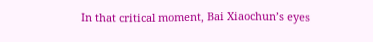In that critical moment, Bai Xiaochun’s eyes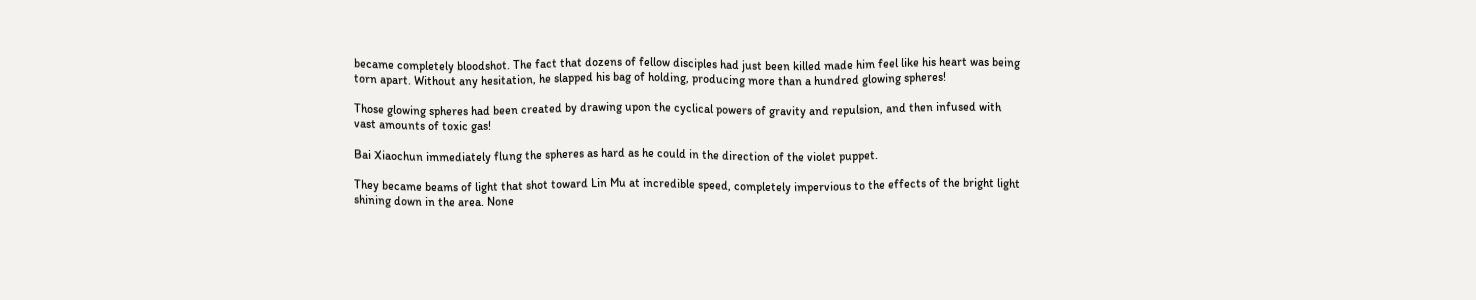became completely bloodshot. The fact that dozens of fellow disciples had just been killed made him feel like his heart was being torn apart. Without any hesitation, he slapped his bag of holding, producing more than a hundred glowing spheres!

Those glowing spheres had been created by drawing upon the cyclical powers of gravity and repulsion, and then infused with vast amounts of toxic gas!

Bai Xiaochun immediately flung the spheres as hard as he could in the direction of the violet puppet.

They became beams of light that shot toward Lin Mu at incredible speed, completely impervious to the effects of the bright light shining down in the area. None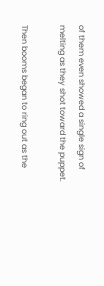of them even showed a single sign of melting as they shot toward the puppet.

Then booms began to ring out as the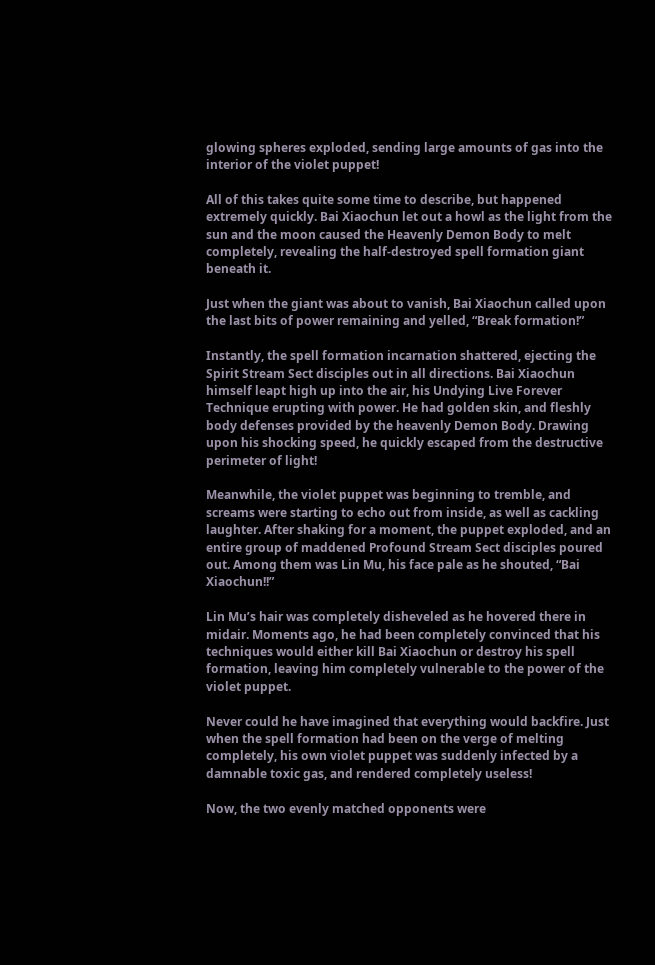glowing spheres exploded, sending large amounts of gas into the interior of the violet puppet!

All of this takes quite some time to describe, but happened extremely quickly. Bai Xiaochun let out a howl as the light from the sun and the moon caused the Heavenly Demon Body to melt completely, revealing the half-destroyed spell formation giant beneath it.

Just when the giant was about to vanish, Bai Xiaochun called upon the last bits of power remaining and yelled, “Break formation!”

Instantly, the spell formation incarnation shattered, ejecting the Spirit Stream Sect disciples out in all directions. Bai Xiaochun himself leapt high up into the air, his Undying Live Forever Technique erupting with power. He had golden skin, and fleshly body defenses provided by the heavenly Demon Body. Drawing upon his shocking speed, he quickly escaped from the destructive perimeter of light!

Meanwhile, the violet puppet was beginning to tremble, and screams were starting to echo out from inside, as well as cackling laughter. After shaking for a moment, the puppet exploded, and an entire group of maddened Profound Stream Sect disciples poured out. Among them was Lin Mu, his face pale as he shouted, “Bai Xiaochun!!”

Lin Mu’s hair was completely disheveled as he hovered there in midair. Moments ago, he had been completely convinced that his techniques would either kill Bai Xiaochun or destroy his spell formation, leaving him completely vulnerable to the power of the violet puppet.

Never could he have imagined that everything would backfire. Just when the spell formation had been on the verge of melting completely, his own violet puppet was suddenly infected by a damnable toxic gas, and rendered completely useless!

Now, the two evenly matched opponents were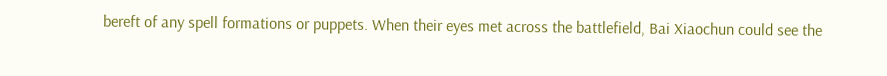bereft of any spell formations or puppets. When their eyes met across the battlefield, Bai Xiaochun could see the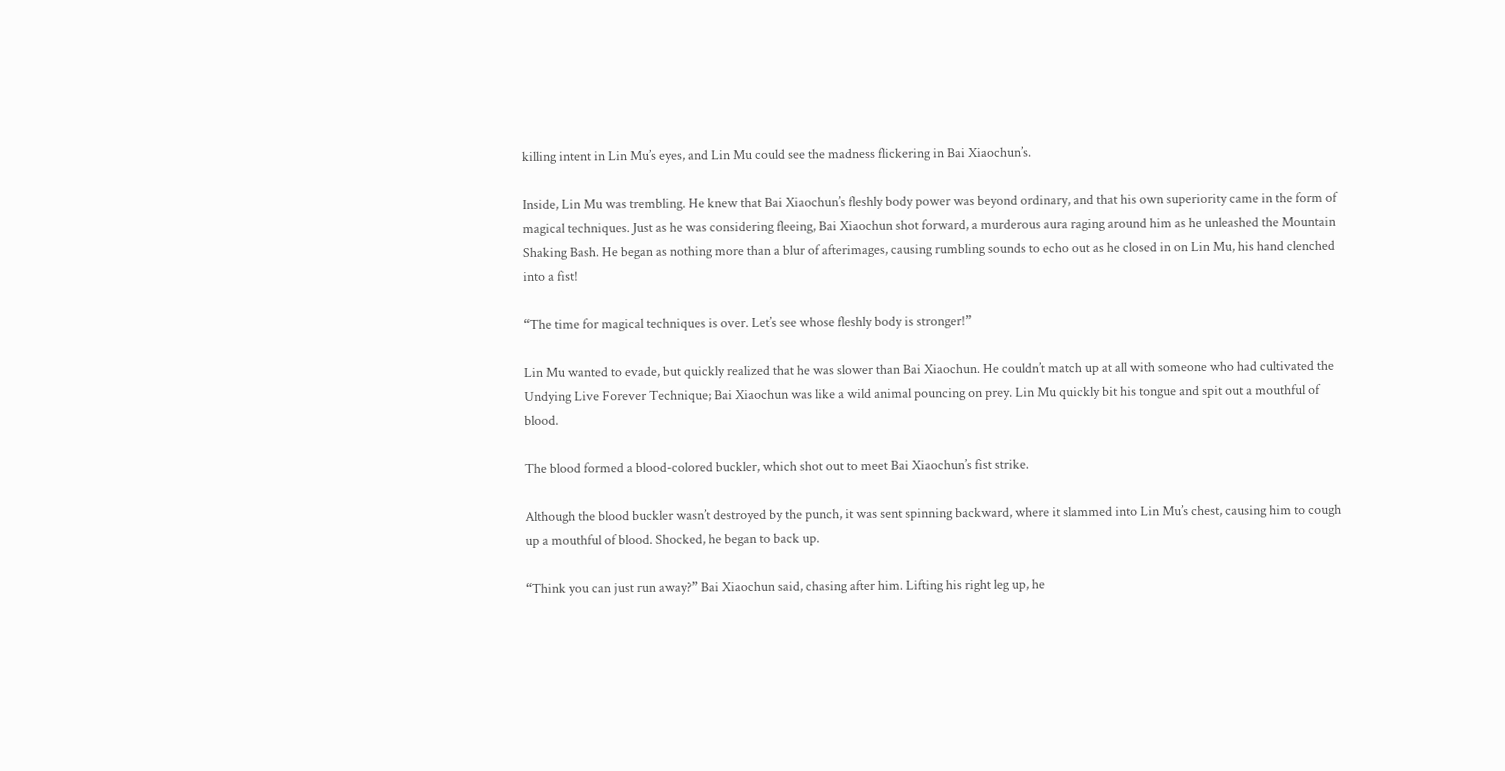killing intent in Lin Mu’s eyes, and Lin Mu could see the madness flickering in Bai Xiaochun’s.

Inside, Lin Mu was trembling. He knew that Bai Xiaochun’s fleshly body power was beyond ordinary, and that his own superiority came in the form of magical techniques. Just as he was considering fleeing, Bai Xiaochun shot forward, a murderous aura raging around him as he unleashed the Mountain Shaking Bash. He began as nothing more than a blur of afterimages, causing rumbling sounds to echo out as he closed in on Lin Mu, his hand clenched into a fist!

“The time for magical techniques is over. Let’s see whose fleshly body is stronger!”

Lin Mu wanted to evade, but quickly realized that he was slower than Bai Xiaochun. He couldn’t match up at all with someone who had cultivated the Undying Live Forever Technique; Bai Xiaochun was like a wild animal pouncing on prey. Lin Mu quickly bit his tongue and spit out a mouthful of blood.

The blood formed a blood-colored buckler, which shot out to meet Bai Xiaochun’s fist strike.

Although the blood buckler wasn’t destroyed by the punch, it was sent spinning backward, where it slammed into Lin Mu’s chest, causing him to cough up a mouthful of blood. Shocked, he began to back up.

“Think you can just run away?” Bai Xiaochun said, chasing after him. Lifting his right leg up, he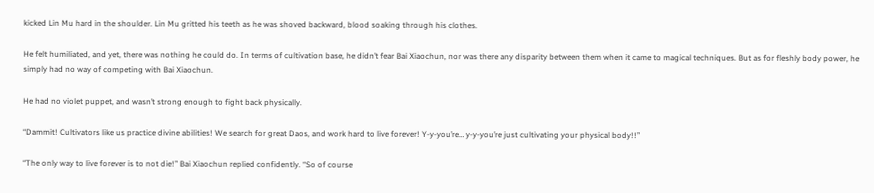kicked Lin Mu hard in the shoulder. Lin Mu gritted his teeth as he was shoved backward, blood soaking through his clothes.

He felt humiliated, and yet, there was nothing he could do. In terms of cultivation base, he didn’t fear Bai Xiaochun, nor was there any disparity between them when it came to magical techniques. But as for fleshly body power, he simply had no way of competing with Bai Xiaochun.

He had no violet puppet, and wasn’t strong enough to fight back physically.

“Dammit! Cultivators like us practice divine abilities! We search for great Daos, and work hard to live forever! Y-y-you’re… y-y-you’re just cultivating your physical body!!”

“The only way to live forever is to not die!” Bai Xiaochun replied confidently. “So of course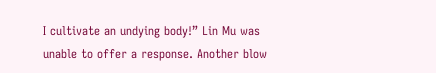I cultivate an undying body!” Lin Mu was unable to offer a response. Another blow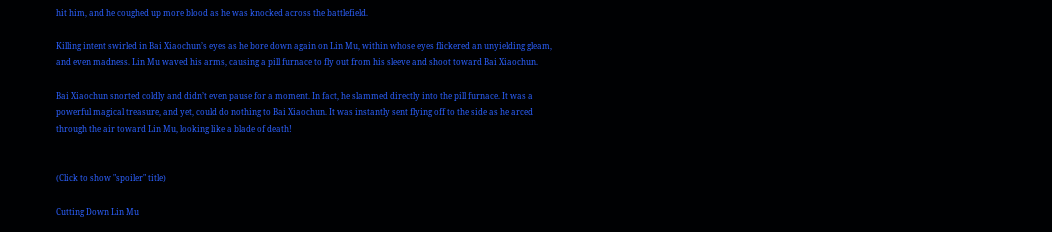hit him, and he coughed up more blood as he was knocked across the battlefield.

Killing intent swirled in Bai Xiaochun’s eyes as he bore down again on Lin Mu, within whose eyes flickered an unyielding gleam, and even madness. Lin Mu waved his arms, causing a pill furnace to fly out from his sleeve and shoot toward Bai Xiaochun.

Bai Xiaochun snorted coldly and didn’t even pause for a moment. In fact, he slammed directly into the pill furnace. It was a powerful magical treasure, and yet, could do nothing to Bai Xiaochun. It was instantly sent flying off to the side as he arced through the air toward Lin Mu, looking like a blade of death!


(Click to show "spoiler" title)

Cutting Down Lin Mu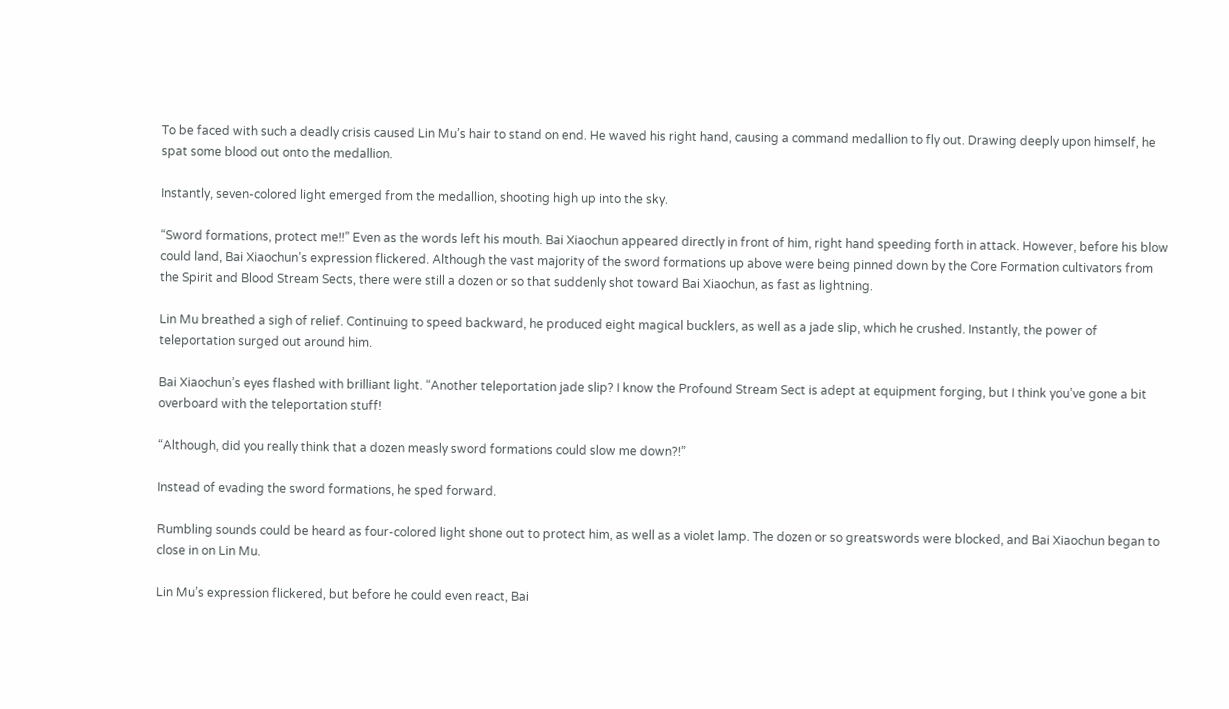To be faced with such a deadly crisis caused Lin Mu’s hair to stand on end. He waved his right hand, causing a command medallion to fly out. Drawing deeply upon himself, he spat some blood out onto the medallion.

Instantly, seven-colored light emerged from the medallion, shooting high up into the sky.

“Sword formations, protect me!!” Even as the words left his mouth. Bai Xiaochun appeared directly in front of him, right hand speeding forth in attack. However, before his blow could land, Bai Xiaochun’s expression flickered. Although the vast majority of the sword formations up above were being pinned down by the Core Formation cultivators from the Spirit and Blood Stream Sects, there were still a dozen or so that suddenly shot toward Bai Xiaochun, as fast as lightning.

Lin Mu breathed a sigh of relief. Continuing to speed backward, he produced eight magical bucklers, as well as a jade slip, which he crushed. Instantly, the power of teleportation surged out around him.

Bai Xiaochun’s eyes flashed with brilliant light. “Another teleportation jade slip? I know the Profound Stream Sect is adept at equipment forging, but I think you’ve gone a bit overboard with the teleportation stuff!

“Although, did you really think that a dozen measly sword formations could slow me down?!”

Instead of evading the sword formations, he sped forward.

Rumbling sounds could be heard as four-colored light shone out to protect him, as well as a violet lamp. The dozen or so greatswords were blocked, and Bai Xiaochun began to close in on Lin Mu.

Lin Mu’s expression flickered, but before he could even react, Bai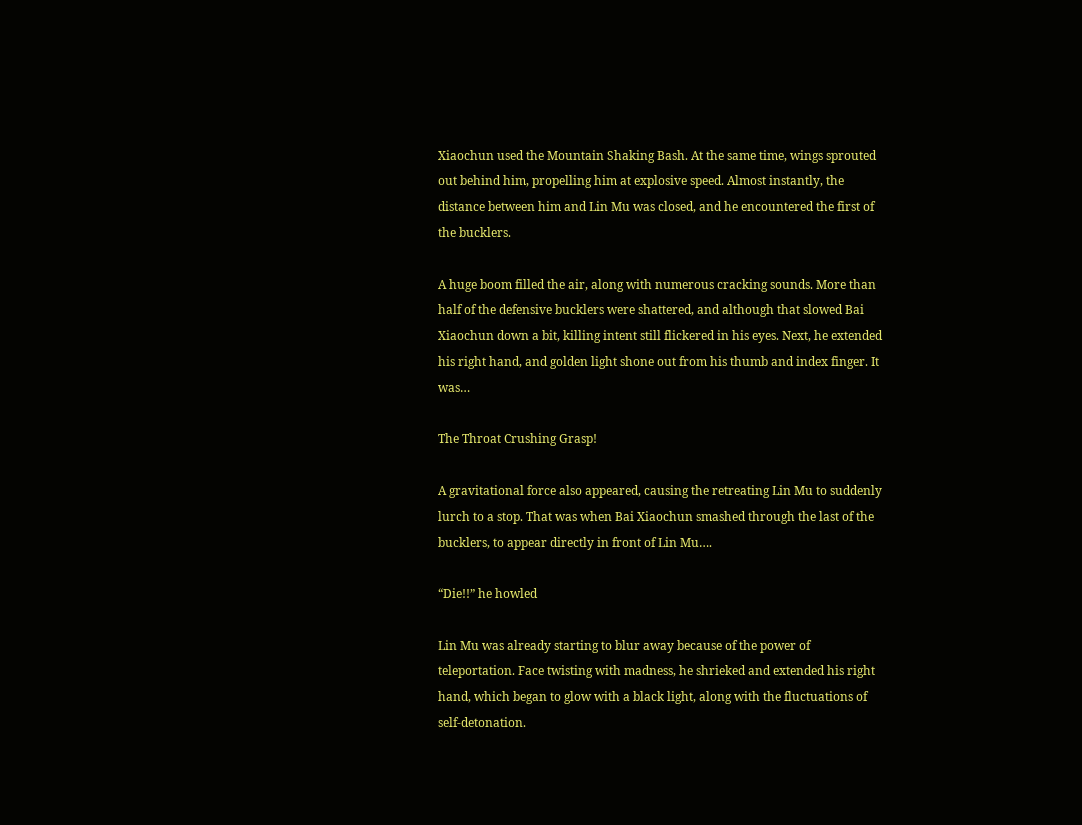Xiaochun used the Mountain Shaking Bash. At the same time, wings sprouted out behind him, propelling him at explosive speed. Almost instantly, the distance between him and Lin Mu was closed, and he encountered the first of the bucklers.

A huge boom filled the air, along with numerous cracking sounds. More than half of the defensive bucklers were shattered, and although that slowed Bai Xiaochun down a bit, killing intent still flickered in his eyes. Next, he extended his right hand, and golden light shone out from his thumb and index finger. It was…

The Throat Crushing Grasp!

A gravitational force also appeared, causing the retreating Lin Mu to suddenly lurch to a stop. That was when Bai Xiaochun smashed through the last of the bucklers, to appear directly in front of Lin Mu….

“Die!!” he howled

Lin Mu was already starting to blur away because of the power of teleportation. Face twisting with madness, he shrieked and extended his right hand, which began to glow with a black light, along with the fluctuations of self-detonation.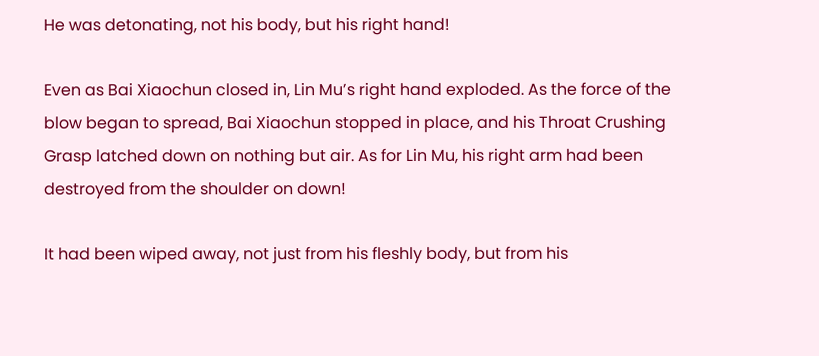He was detonating, not his body, but his right hand!

Even as Bai Xiaochun closed in, Lin Mu’s right hand exploded. As the force of the blow began to spread, Bai Xiaochun stopped in place, and his Throat Crushing Grasp latched down on nothing but air. As for Lin Mu, his right arm had been destroyed from the shoulder on down!

It had been wiped away, not just from his fleshly body, but from his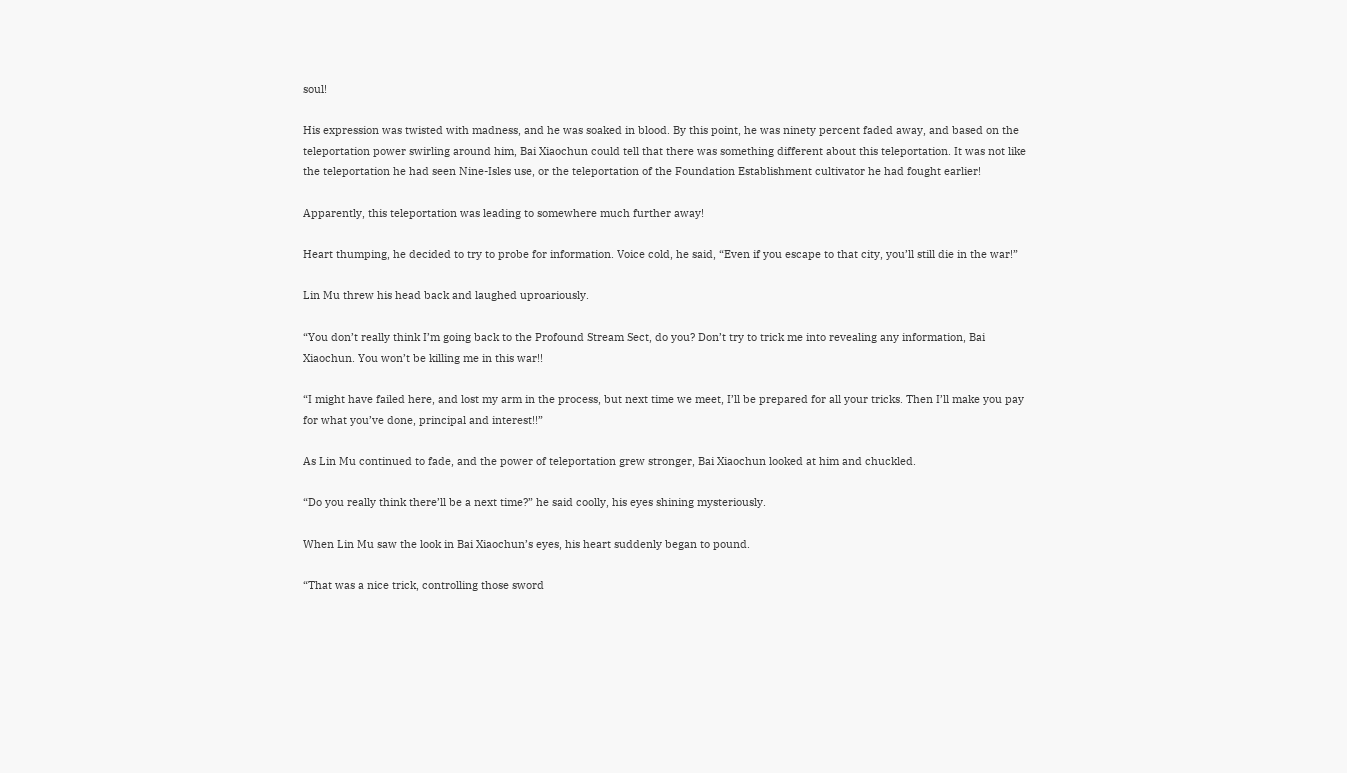soul!

His expression was twisted with madness, and he was soaked in blood. By this point, he was ninety percent faded away, and based on the teleportation power swirling around him, Bai Xiaochun could tell that there was something different about this teleportation. It was not like the teleportation he had seen Nine-Isles use, or the teleportation of the Foundation Establishment cultivator he had fought earlier!

Apparently, this teleportation was leading to somewhere much further away!

Heart thumping, he decided to try to probe for information. Voice cold, he said, “Even if you escape to that city, you’ll still die in the war!”

Lin Mu threw his head back and laughed uproariously.

“You don’t really think I’m going back to the Profound Stream Sect, do you? Don’t try to trick me into revealing any information, Bai Xiaochun. You won’t be killing me in this war!!

“I might have failed here, and lost my arm in the process, but next time we meet, I’ll be prepared for all your tricks. Then I’ll make you pay for what you’ve done, principal and interest!!”

As Lin Mu continued to fade, and the power of teleportation grew stronger, Bai Xiaochun looked at him and chuckled.

“Do you really think there’ll be a next time?” he said coolly, his eyes shining mysteriously.

When Lin Mu saw the look in Bai Xiaochun’s eyes, his heart suddenly began to pound.

“That was a nice trick, controlling those sword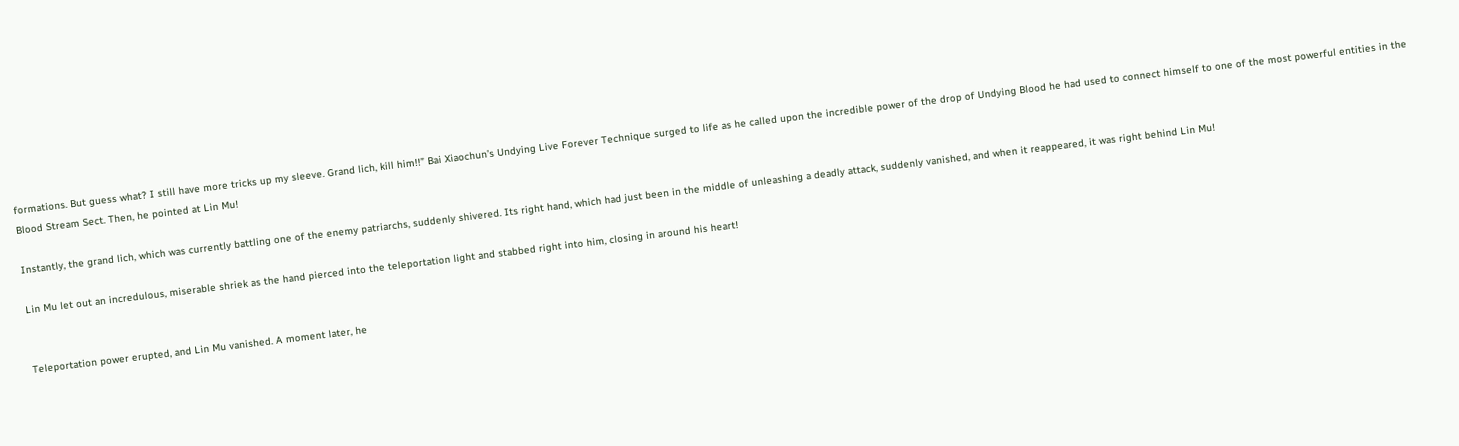formations. But guess what? I still have more tricks up my sleeve. Grand lich, kill him!!” Bai Xiaochun’s Undying Live Forever Technique surged to life as he called upon the incredible power of the drop of Undying Blood he had used to connect himself to one of the most powerful entities in the Blood Stream Sect. Then, he pointed at Lin Mu!

Instantly, the grand lich, which was currently battling one of the enemy patriarchs, suddenly shivered. Its right hand, which had just been in the middle of unleashing a deadly attack, suddenly vanished, and when it reappeared, it was right behind Lin Mu!

Lin Mu let out an incredulous, miserable shriek as the hand pierced into the teleportation light and stabbed right into him, closing in around his heart!


Teleportation power erupted, and Lin Mu vanished. A moment later, he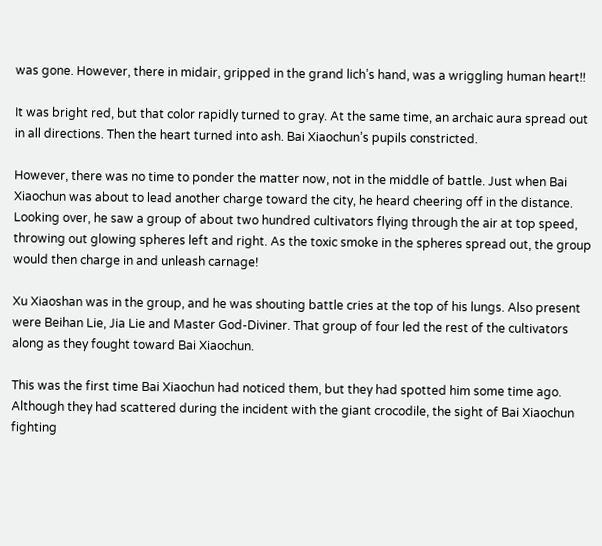was gone. However, there in midair, gripped in the grand lich’s hand, was a wriggling human heart!!

It was bright red, but that color rapidly turned to gray. At the same time, an archaic aura spread out in all directions. Then the heart turned into ash. Bai Xiaochun’s pupils constricted.

However, there was no time to ponder the matter now, not in the middle of battle. Just when Bai Xiaochun was about to lead another charge toward the city, he heard cheering off in the distance. Looking over, he saw a group of about two hundred cultivators flying through the air at top speed, throwing out glowing spheres left and right. As the toxic smoke in the spheres spread out, the group would then charge in and unleash carnage!

Xu Xiaoshan was in the group, and he was shouting battle cries at the top of his lungs. Also present were Beihan Lie, Jia Lie and Master God-Diviner. That group of four led the rest of the cultivators along as they fought toward Bai Xiaochun.

This was the first time Bai Xiaochun had noticed them, but they had spotted him some time ago. Although they had scattered during the incident with the giant crocodile, the sight of Bai Xiaochun fighting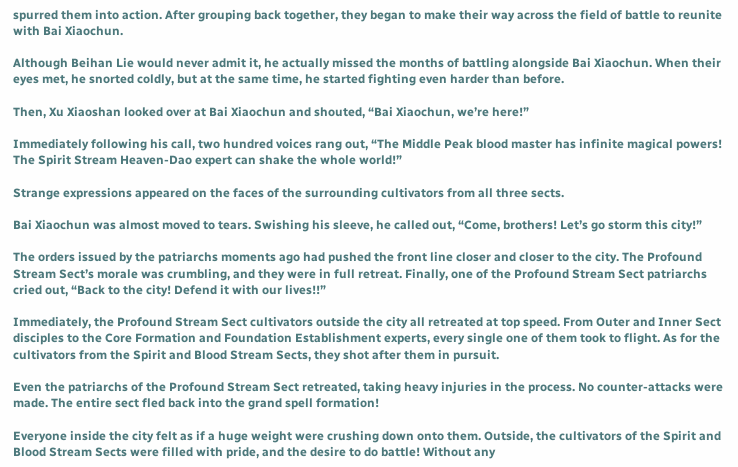spurred them into action. After grouping back together, they began to make their way across the field of battle to reunite with Bai Xiaochun.

Although Beihan Lie would never admit it, he actually missed the months of battling alongside Bai Xiaochun. When their eyes met, he snorted coldly, but at the same time, he started fighting even harder than before.

Then, Xu Xiaoshan looked over at Bai Xiaochun and shouted, “Bai Xiaochun, we’re here!”

Immediately following his call, two hundred voices rang out, “The Middle Peak blood master has infinite magical powers! The Spirit Stream Heaven-Dao expert can shake the whole world!”

Strange expressions appeared on the faces of the surrounding cultivators from all three sects.

Bai Xiaochun was almost moved to tears. Swishing his sleeve, he called out, “Come, brothers! Let’s go storm this city!”

The orders issued by the patriarchs moments ago had pushed the front line closer and closer to the city. The Profound Stream Sect’s morale was crumbling, and they were in full retreat. Finally, one of the Profound Stream Sect patriarchs cried out, “Back to the city! Defend it with our lives!!”

Immediately, the Profound Stream Sect cultivators outside the city all retreated at top speed. From Outer and Inner Sect disciples to the Core Formation and Foundation Establishment experts, every single one of them took to flight. As for the cultivators from the Spirit and Blood Stream Sects, they shot after them in pursuit.

Even the patriarchs of the Profound Stream Sect retreated, taking heavy injuries in the process. No counter-attacks were made. The entire sect fled back into the grand spell formation!

Everyone inside the city felt as if a huge weight were crushing down onto them. Outside, the cultivators of the Spirit and Blood Stream Sects were filled with pride, and the desire to do battle! Without any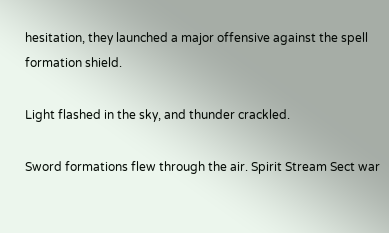hesitation, they launched a major offensive against the spell formation shield.

Light flashed in the sky, and thunder crackled.

Sword formations flew through the air. Spirit Stream Sect war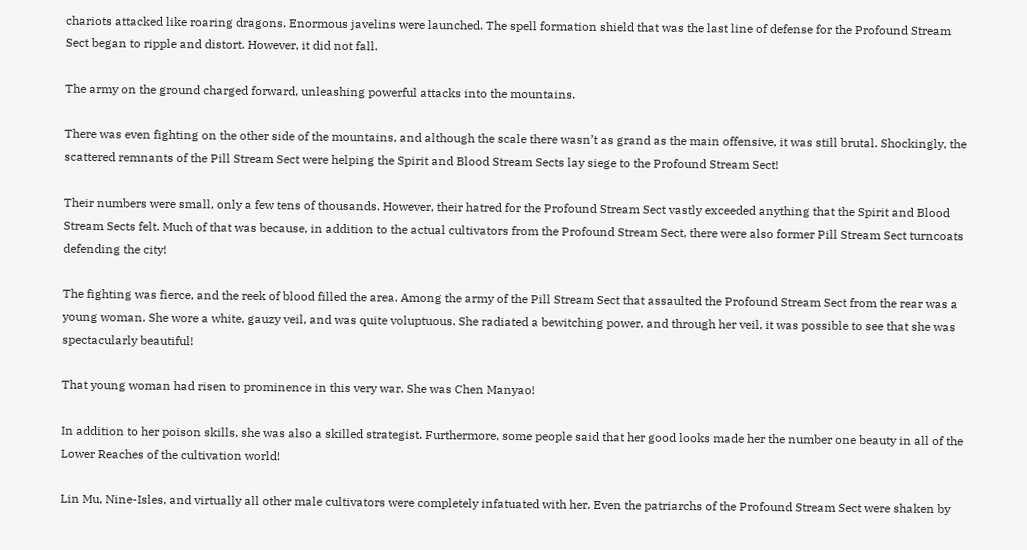chariots attacked like roaring dragons. Enormous javelins were launched. The spell formation shield that was the last line of defense for the Profound Stream Sect began to ripple and distort. However, it did not fall.

The army on the ground charged forward, unleashing powerful attacks into the mountains.

There was even fighting on the other side of the mountains, and although the scale there wasn’t as grand as the main offensive, it was still brutal. Shockingly, the scattered remnants of the Pill Stream Sect were helping the Spirit and Blood Stream Sects lay siege to the Profound Stream Sect!

Their numbers were small, only a few tens of thousands. However, their hatred for the Profound Stream Sect vastly exceeded anything that the Spirit and Blood Stream Sects felt. Much of that was because, in addition to the actual cultivators from the Profound Stream Sect, there were also former Pill Stream Sect turncoats defending the city!

The fighting was fierce, and the reek of blood filled the area. Among the army of the Pill Stream Sect that assaulted the Profound Stream Sect from the rear was a young woman. She wore a white, gauzy veil, and was quite voluptuous. She radiated a bewitching power, and through her veil, it was possible to see that she was spectacularly beautiful!

That young woman had risen to prominence in this very war. She was Chen Manyao!

In addition to her poison skills, she was also a skilled strategist. Furthermore, some people said that her good looks made her the number one beauty in all of the Lower Reaches of the cultivation world!

Lin Mu, Nine-Isles, and virtually all other male cultivators were completely infatuated with her. Even the patriarchs of the Profound Stream Sect were shaken by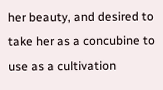her beauty, and desired to take her as a concubine to use as a cultivation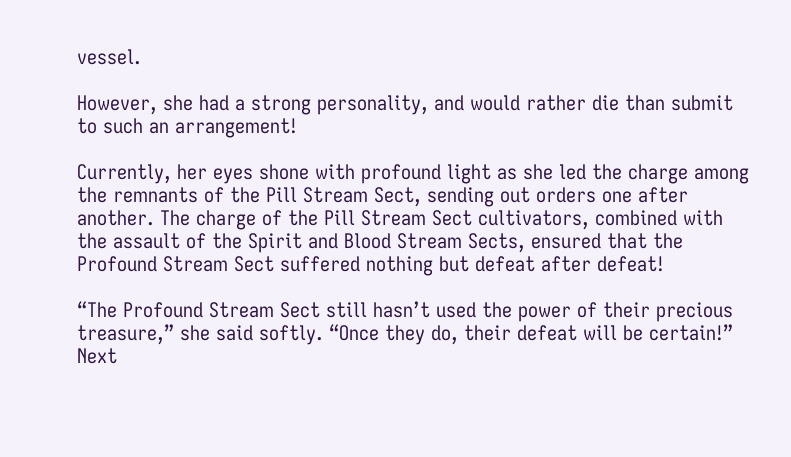vessel.

However, she had a strong personality, and would rather die than submit to such an arrangement!

Currently, her eyes shone with profound light as she led the charge among the remnants of the Pill Stream Sect, sending out orders one after another. The charge of the Pill Stream Sect cultivators, combined with the assault of the Spirit and Blood Stream Sects, ensured that the Profound Stream Sect suffered nothing but defeat after defeat!

“The Profound Stream Sect still hasn’t used the power of their precious treasure,” she said softly. “Once they do, their defeat will be certain!” Next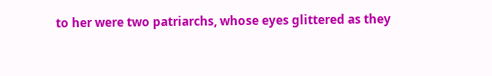to her were two patriarchs, whose eyes glittered as they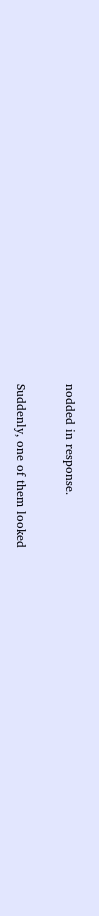nodded in response.

Suddenly, one of them looked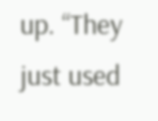up. “They just used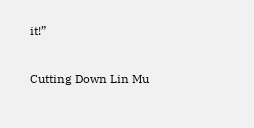it!”

Cutting Down Lin Mu